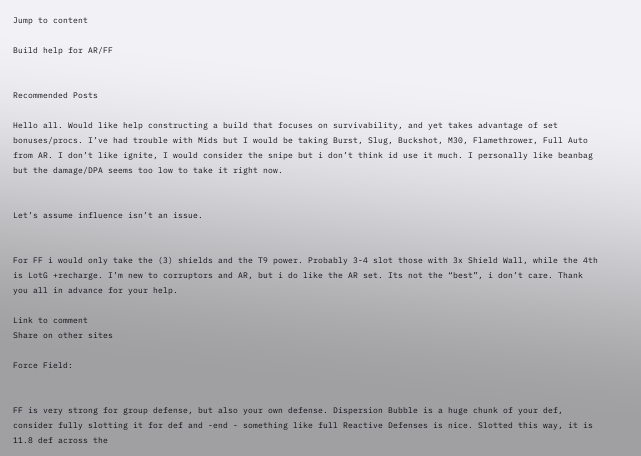Jump to content

Build help for AR/FF


Recommended Posts

Hello all. Would like help constructing a build that focuses on survivability, and yet takes advantage of set bonuses/procs. I’ve had trouble with Mids but I would be taking Burst, Slug, Buckshot, M30, Flamethrower, Full Auto from AR. I don’t like ignite, I would consider the snipe but i don’t think id use it much. I personally like beanbag but the damage/DPA seems too low to take it right now.


Let’s assume influence isn’t an issue.


For FF i would only take the (3) shields and the T9 power. Probably 3-4 slot those with 3x Shield Wall, while the 4th is LotG +recharge. I’m new to corruptors and AR, but i do like the AR set. Its not the “best”, i don’t care. Thank you all in advance for your help.

Link to comment
Share on other sites

Force Field:


FF is very strong for group defense, but also your own defense. Dispersion Bubble is a huge chunk of your def, consider fully slotting it for def and -end - something like full Reactive Defenses is nice. Slotted this way, it is 11.8 def across the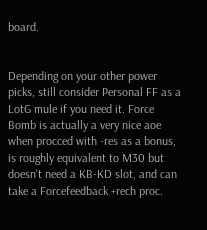board.


Depending on your other power picks, still consider Personal FF as a LotG mule if you need it. Force Bomb is actually a very nice aoe when procced with -res as a bonus, is roughly equivalent to M30 but doesn't need a KB-KD slot, and can take a Forcefeedback +rech proc.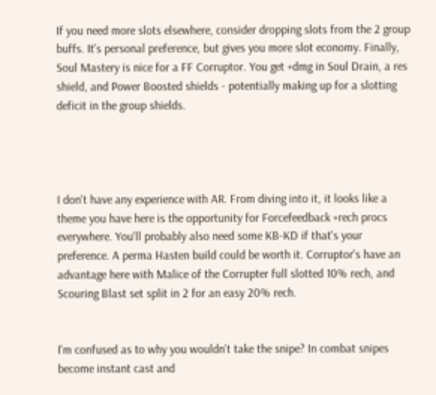If you need more slots elsewhere, consider dropping slots from the 2 group buffs. It's personal preference, but gives you more slot economy. Finally, Soul Mastery is nice for a FF Corruptor. You get +dmg in Soul Drain, a res shield, and Power Boosted shields - potentially making up for a slotting deficit in the group shields.




I don't have any experience with AR. From diving into it, it looks like a theme you have here is the opportunity for Forcefeedback +rech procs everywhere. You'll probably also need some KB-KD if that's your preference. A perma Hasten build could be worth it. Corruptor's have an advantage here with Malice of the Corrupter full slotted 10% rech, and Scouring Blast set split in 2 for an easy 20% rech.


I'm confused as to why you wouldn't take the snipe? In combat snipes become instant cast and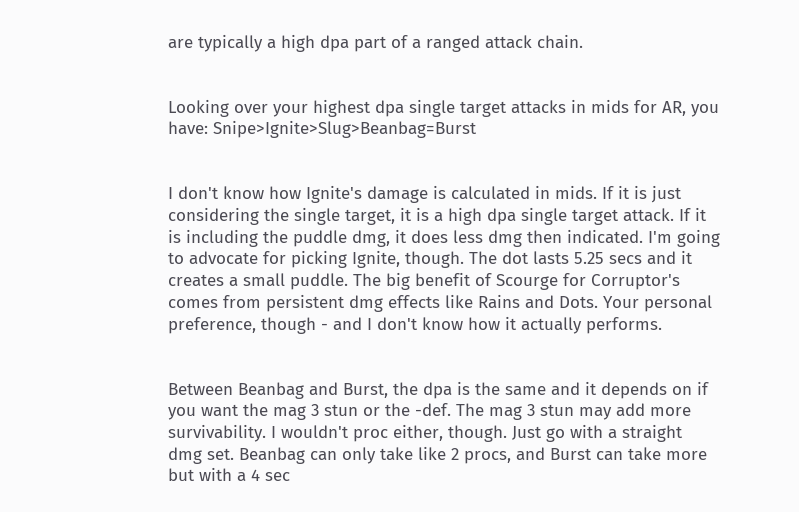are typically a high dpa part of a ranged attack chain.


Looking over your highest dpa single target attacks in mids for AR, you have: Snipe>Ignite>Slug>Beanbag=Burst


I don't know how Ignite's damage is calculated in mids. If it is just considering the single target, it is a high dpa single target attack. If it is including the puddle dmg, it does less dmg then indicated. I'm going to advocate for picking Ignite, though. The dot lasts 5.25 secs and it creates a small puddle. The big benefit of Scourge for Corruptor's comes from persistent dmg effects like Rains and Dots. Your personal preference, though - and I don't know how it actually performs.


Between Beanbag and Burst, the dpa is the same and it depends on if you want the mag 3 stun or the -def. The mag 3 stun may add more survivability. I wouldn't proc either, though. Just go with a straight dmg set. Beanbag can only take like 2 procs, and Burst can take more but with a 4 sec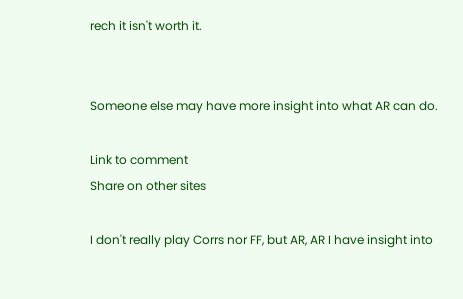rech it isn't worth it.


Someone else may have more insight into what AR can do.

Link to comment
Share on other sites

I don't really play Corrs nor FF, but AR, AR I have insight into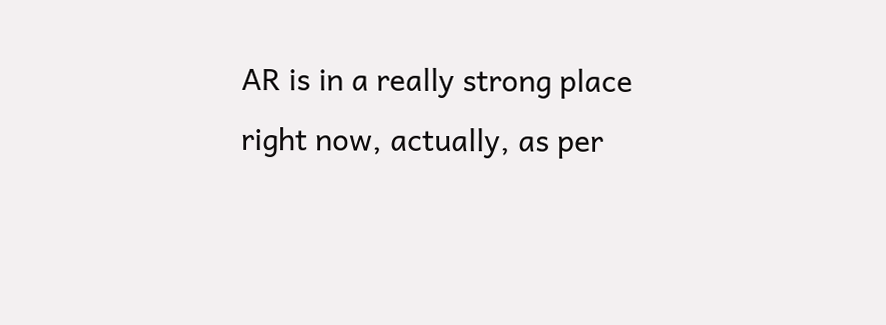AR is in a really strong place right now, actually, as per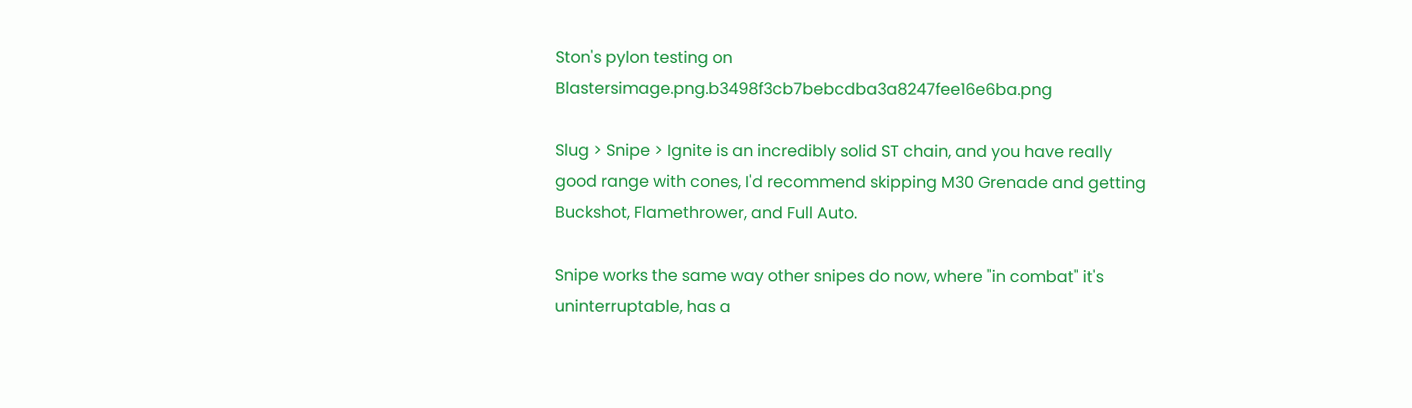Ston's pylon testing on Blastersimage.png.b3498f3cb7bebcdba3a8247fee16e6ba.png

Slug > Snipe > Ignite is an incredibly solid ST chain, and you have really good range with cones, I'd recommend skipping M30 Grenade and getting Buckshot, Flamethrower, and Full Auto.

Snipe works the same way other snipes do now, where "in combat" it's uninterruptable, has a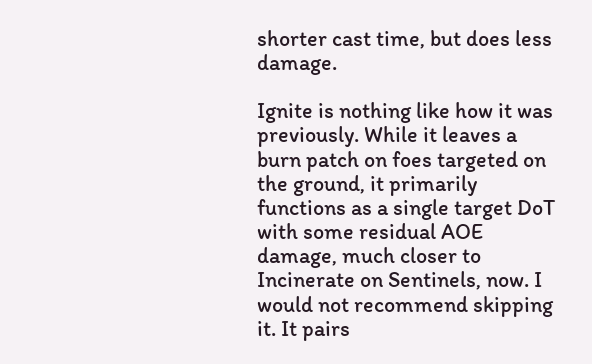shorter cast time, but does less damage.

Ignite is nothing like how it was previously. While it leaves a burn patch on foes targeted on the ground, it primarily functions as a single target DoT with some residual AOE damage, much closer to Incinerate on Sentinels, now. I would not recommend skipping it. It pairs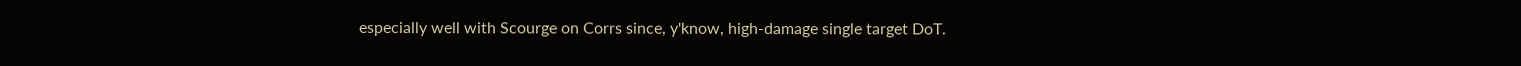especially well with Scourge on Corrs since, y'know, high-damage single target DoT.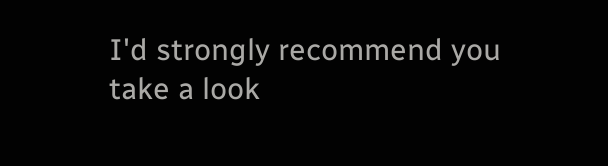I'd strongly recommend you take a look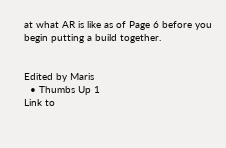at what AR is like as of Page 6 before you begin putting a build together.


Edited by Maris
  • Thumbs Up 1
Link to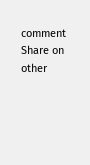comment
Share on other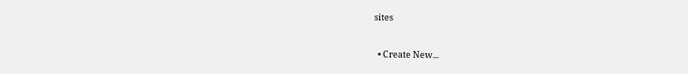sites


  • Create New...